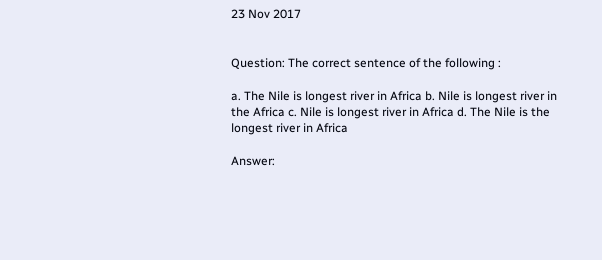23 Nov 2017


Question: The correct sentence of the following :

a. The Nile is longest river in Africa b. Nile is longest river in the Africa c. Nile is longest river in Africa d. The Nile is the longest river in Africa

Answer: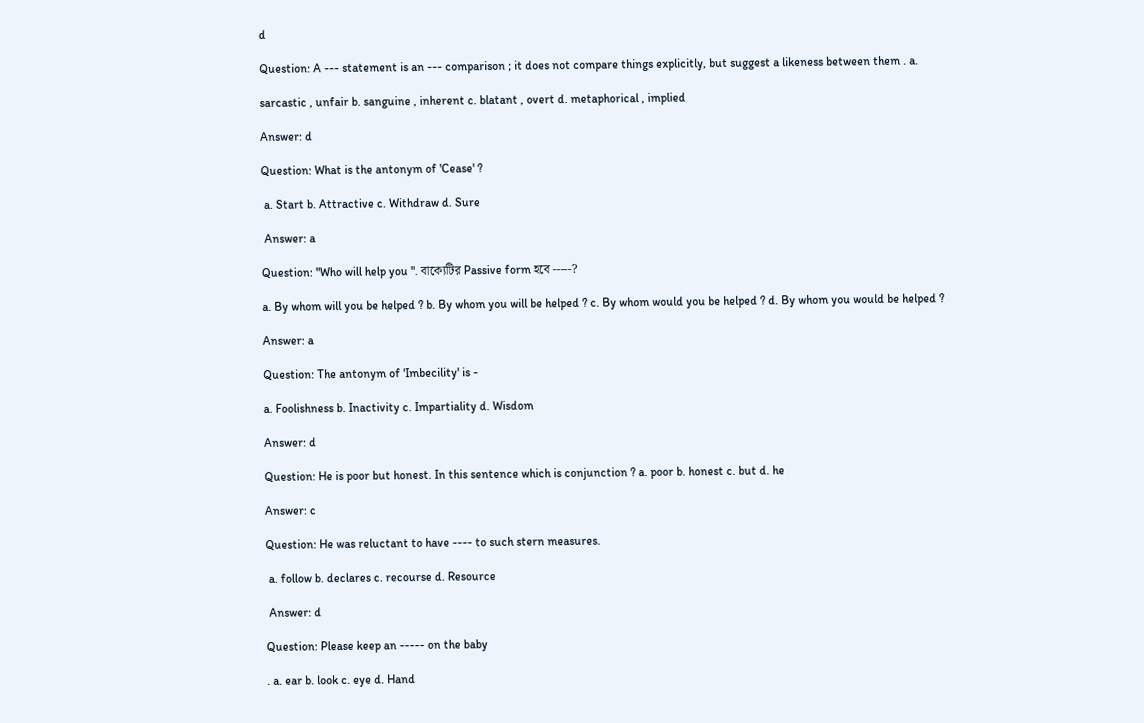d

Question: A --- statement is an --- comparison ; it does not compare things explicitly, but suggest a likeness between them . a.

sarcastic , unfair b. sanguine , inherent c. blatant , overt d. metaphorical , implied

Answer: d

Question: What is the antonym of 'Cease' ?

 a. Start b. Attractive c. Withdraw d. Sure

 Answer: a

Question: "Who will help you ". বাক্যেটির Passive form হবে -----?

a. By whom will you be helped ? b. By whom you will be helped ? c. By whom would you be helped ? d. By whom you would be helped ?

Answer: a

Question: The antonym of 'Imbecility' is -

a. Foolishness b. Inactivity c. Impartiality d. Wisdom

Answer: d

Question: He is poor but honest. In this sentence which is conjunction ? a. poor b. honest c. but d. he

Answer: c

Question: He was reluctant to have ---- to such stern measures.

 a. follow b. declares c. recourse d. Resource

 Answer: d

Question: Please keep an ----- on the baby

. a. ear b. look c. eye d. Hand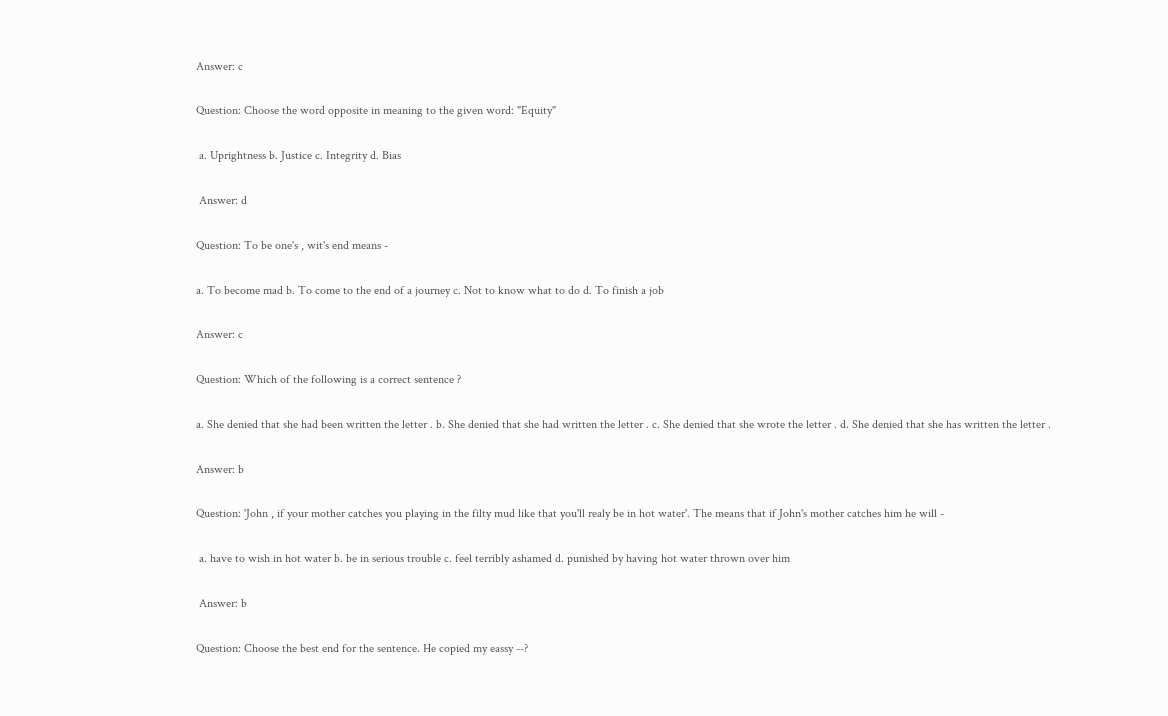Answer: c

Question: Choose the word opposite in meaning to the given word: "Equity"

 a. Uprightness b. Justice c. Integrity d. Bias

 Answer: d

Question: To be one's , wit's end means -

a. To become mad b. To come to the end of a journey c. Not to know what to do d. To finish a job

Answer: c

Question: Which of the following is a correct sentence ?

a. She denied that she had been written the letter . b. She denied that she had written the letter . c. She denied that she wrote the letter . d. She denied that she has written the letter .

Answer: b

Question: 'John , if your mother catches you playing in the filty mud like that you'll realy be in hot water'. The means that if John's mother catches him he will -

 a. have to wish in hot water b. be in serious trouble c. feel terribly ashamed d. punished by having hot water thrown over him

 Answer: b

Question: Choose the best end for the sentence. He copied my eassy --?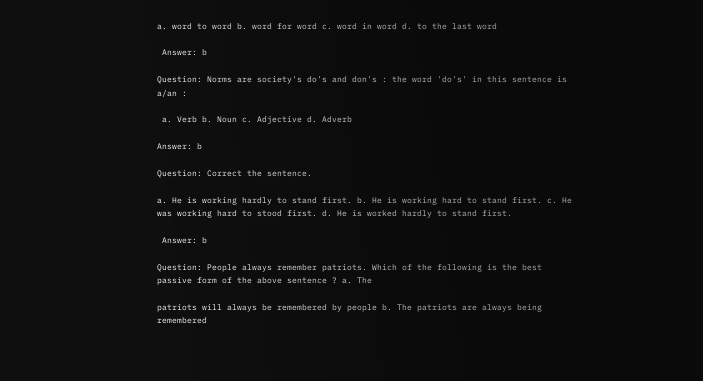a. word to word b. word for word c. word in word d. to the last word

 Answer: b

Question: Norms are society's do's and don's : the word 'do's' in this sentence is a/an :

 a. Verb b. Noun c. Adjective d. Adverb

Answer: b

Question: Correct the sentence.

a. He is working hardly to stand first. b. He is working hard to stand first. c. He was working hard to stood first. d. He is worked hardly to stand first.

 Answer: b

Question: People always remember patriots. Which of the following is the best passive form of the above sentence ? a. The

patriots will always be remembered by people b. The patriots are always being remembered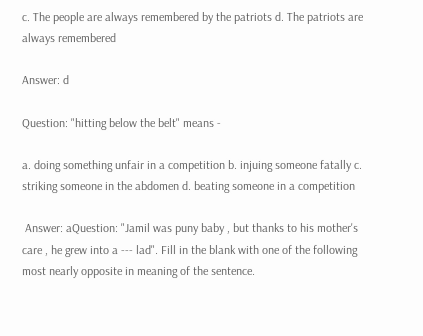c. The people are always remembered by the patriots d. The patriots are always remembered

Answer: d

Question: "hitting below the belt" means -

a. doing something unfair in a competition b. injuing someone fatally c. striking someone in the abdomen d. beating someone in a competition

 Answer: aQuestion: "Jamil was puny baby , but thanks to his mother's care , he grew into a --- lad". Fill in the blank with one of the following most nearly opposite in meaning of the sentence.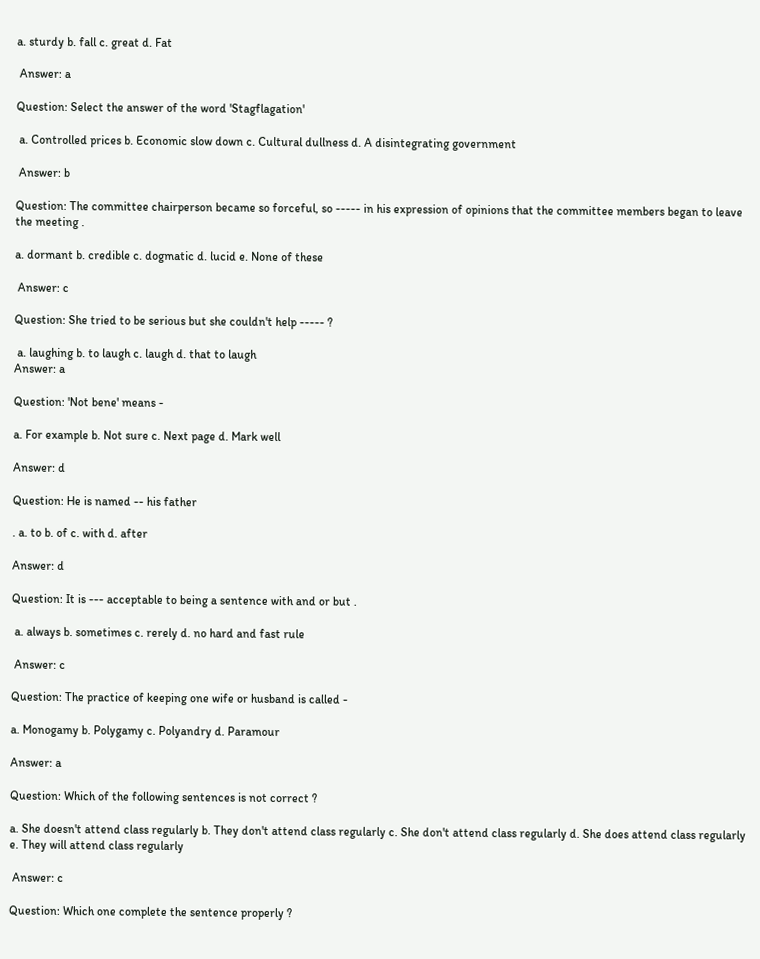a. sturdy b. fall c. great d. Fat

 Answer: a

Question: Select the answer of the word 'Stagflagation'

 a. Controlled prices b. Economic slow down c. Cultural dullness d. A disintegrating government

 Answer: b

Question: The committee chairperson became so forceful, so ----- in his expression of opinions that the committee members began to leave the meeting .

a. dormant b. credible c. dogmatic d. lucid e. None of these

 Answer: c

Question: She tried to be serious but she couldn't help ----- ?

 a. laughing b. to laugh c. laugh d. that to laugh
Answer: a

Question: 'Not bene' means -

a. For example b. Not sure c. Next page d. Mark well

Answer: d

Question: He is named -- his father

. a. to b. of c. with d. after

Answer: d

Question: It is --- acceptable to being a sentence with and or but .

 a. always b. sometimes c. rerely d. no hard and fast rule

 Answer: c

Question: The practice of keeping one wife or husband is called -

a. Monogamy b. Polygamy c. Polyandry d. Paramour

Answer: a

Question: Which of the following sentences is not correct ?

a. She doesn't attend class regularly b. They don't attend class regularly c. She don't attend class regularly d. She does attend class regularly e. They will attend class regularly

 Answer: c

Question: Which one complete the sentence properly ?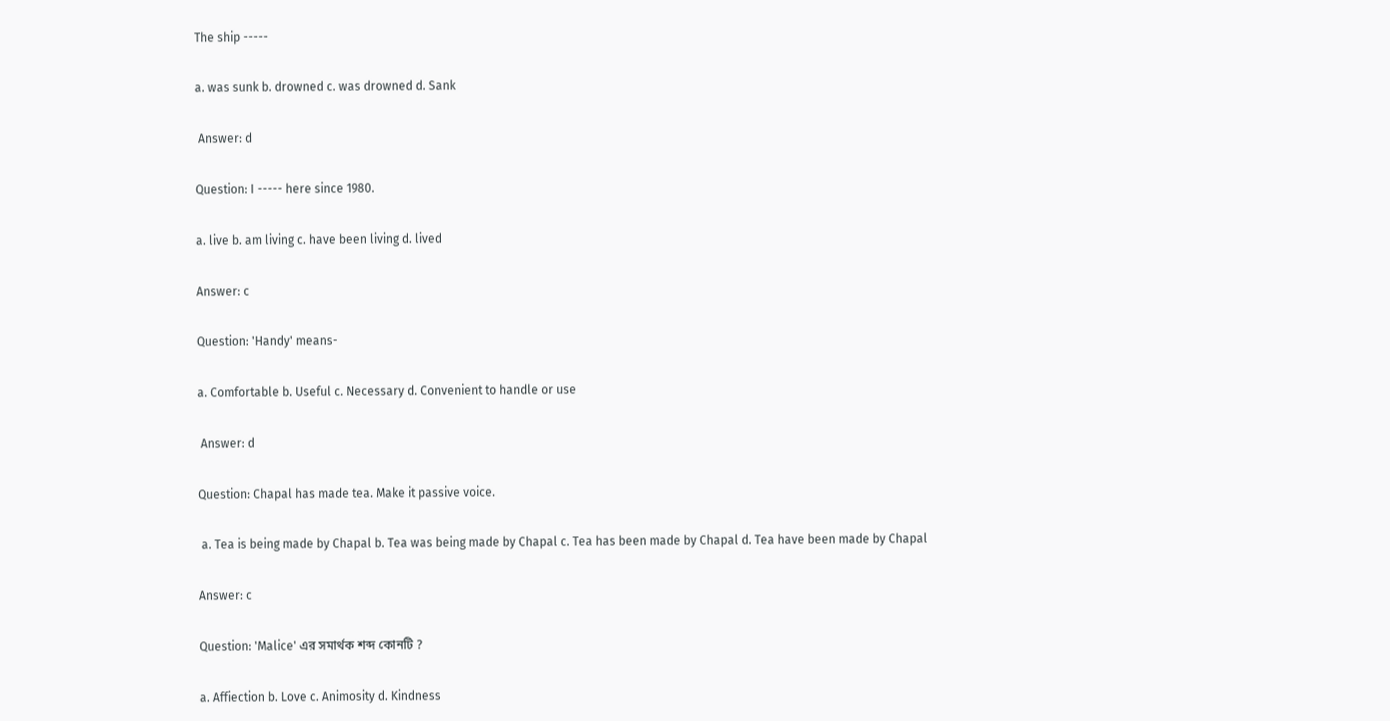The ship -----

a. was sunk b. drowned c. was drowned d. Sank

 Answer: d

Question: I ----- here since 1980.

a. live b. am living c. have been living d. lived

Answer: c

Question: 'Handy' means-

a. Comfortable b. Useful c. Necessary d. Convenient to handle or use

 Answer: d

Question: Chapal has made tea. Make it passive voice.

 a. Tea is being made by Chapal b. Tea was being made by Chapal c. Tea has been made by Chapal d. Tea have been made by Chapal

Answer: c

Question: 'Malice' এর সমার্থক শব্দ কোনটি ?

a. Affiection b. Love c. Animosity d. Kindness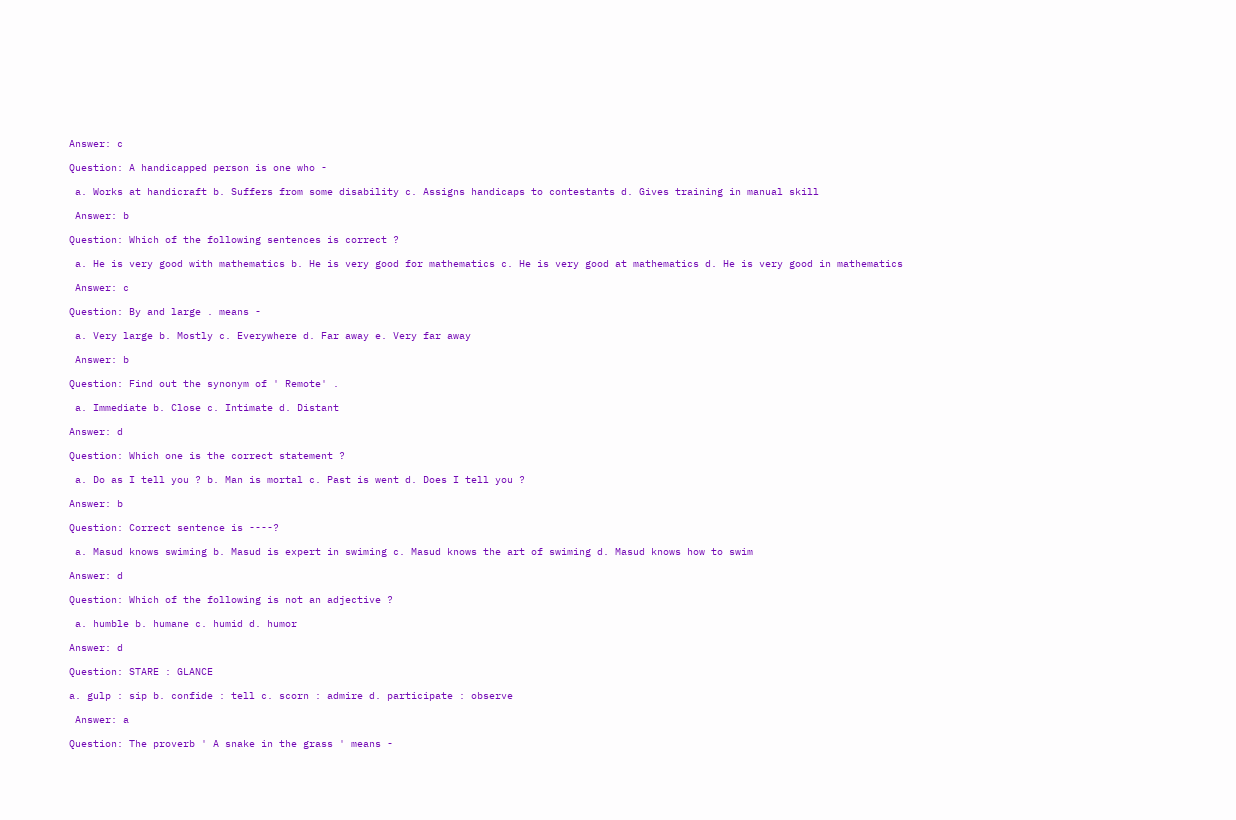Answer: c

Question: A handicapped person is one who -

 a. Works at handicraft b. Suffers from some disability c. Assigns handicaps to contestants d. Gives training in manual skill

 Answer: b

Question: Which of the following sentences is correct ?

 a. He is very good with mathematics b. He is very good for mathematics c. He is very good at mathematics d. He is very good in mathematics

 Answer: c

Question: By and large . means -

 a. Very large b. Mostly c. Everywhere d. Far away e. Very far away

 Answer: b

Question: Find out the synonym of ' Remote' .

 a. Immediate b. Close c. Intimate d. Distant

Answer: d

Question: Which one is the correct statement ?

 a. Do as I tell you ? b. Man is mortal c. Past is went d. Does I tell you ?

Answer: b

Question: Correct sentence is ----?

 a. Masud knows swiming b. Masud is expert in swiming c. Masud knows the art of swiming d. Masud knows how to swim

Answer: d

Question: Which of the following is not an adjective ?

 a. humble b. humane c. humid d. humor

Answer: d

Question: STARE : GLANCE

a. gulp : sip b. confide : tell c. scorn : admire d. participate : observe

 Answer: a

Question: The proverb ' A snake in the grass ' means -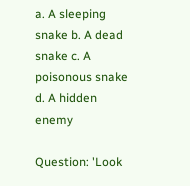a. A sleeping snake b. A dead snake c. A poisonous snake d. A hidden enemy

Question: 'Look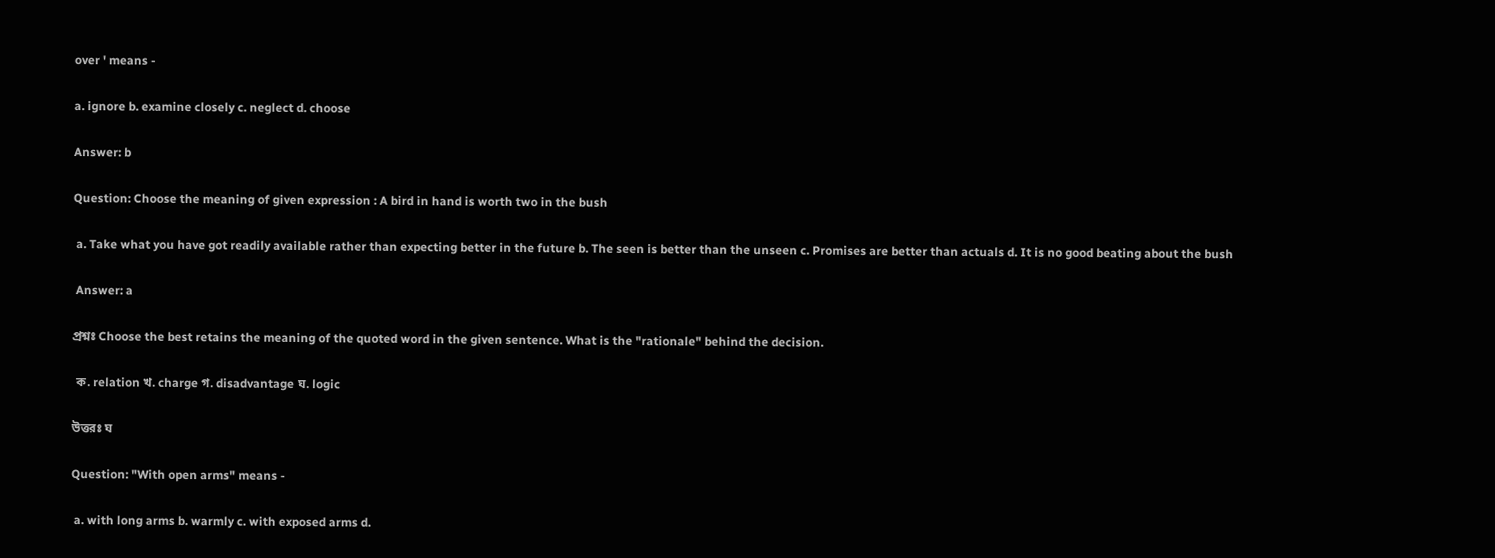over ' means -

a. ignore b. examine closely c. neglect d. choose

Answer: b

Question: Choose the meaning of given expression : A bird in hand is worth two in the bush

 a. Take what you have got readily available rather than expecting better in the future b. The seen is better than the unseen c. Promises are better than actuals d. It is no good beating about the bush

 Answer: a

প্রশ্নঃ Choose the best retains the meaning of the quoted word in the given sentence. What is the "rationale" behind the decision.

 ক. relation খ. charge গ. disadvantage ঘ. logic

উত্তরঃ ঘ

Question: "With open arms" means -

 a. with long arms b. warmly c. with exposed arms d.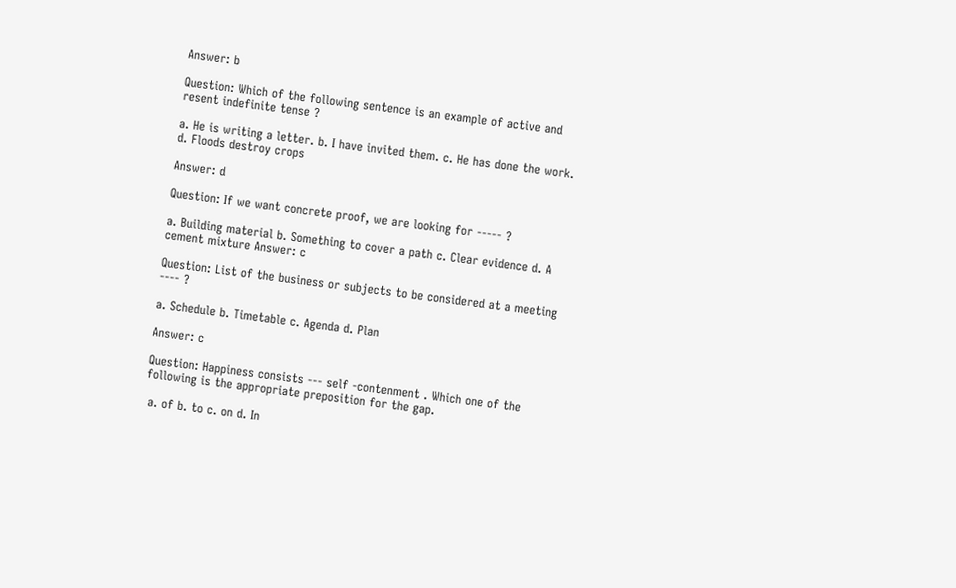Answer: b

Question: Which of the following sentence is an example of active and resent indefinite tense ?

a. He is writing a letter. b. I have invited them. c. He has done the work. d. Floods destroy crops

Answer: d

Question: If we want concrete proof, we are looking for ----- ?

a. Building material b. Something to cover a path c. Clear evidence d. A cement mixture Answer: c

Question: List of the business or subjects to be considered at a meeting ---- ?

a. Schedule b. Timetable c. Agenda d. Plan

Answer: c

Question: Happiness consists --- self -contenment . Which one of the following is the appropriate preposition for the gap.

 a. of b. to c. on d. In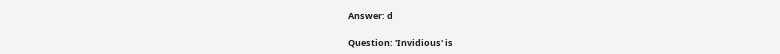Answer: d

Question: 'Invidious' is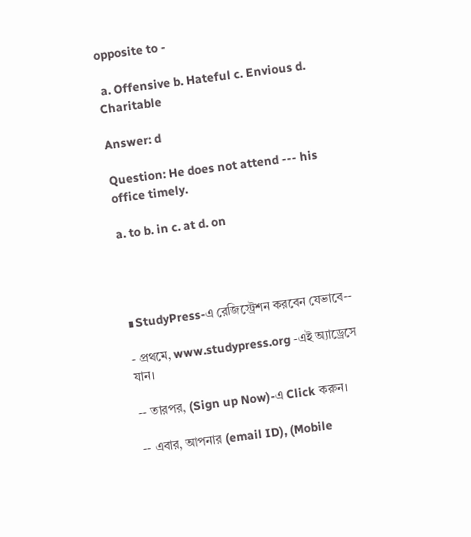opposite to -

 a. Offensive b. Hateful c. Envious d. Charitable

Answer: d

Question: He does not attend --- his office timely.

a. to b. in c. at d. on




∎StudyPress-এ রেজিস্ট্রেশন করবেন যেভাবে--

- প্রথমে, www.studypress.org -এই অ্যাড্রেসে যান।

-- তারপর, (Sign up Now)-এ Click করুন।

-- এবার, আপনার (email ID), (Mobile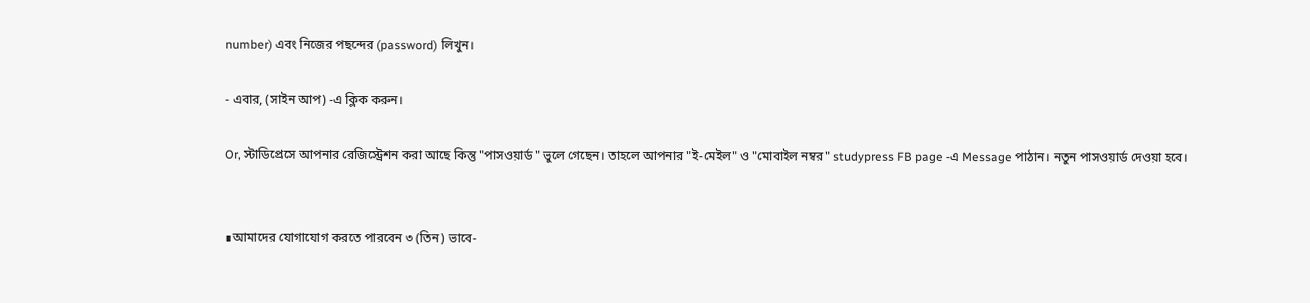number) এবং নিজের পছন্দের (password) লিখুন।

- এবার, (সাইন আপ) -এ ক্লিক করুন।

Or, স্টাডিপ্রেসে আপনার রেজিস্ট্রেশন করা আছে কিন্তু "পাসওয়ার্ড " ভুলে গেছেন। তাহলে আপনার "ই-মেইল" ও "মোবাইল নম্বর" studypress FB page -এ Message পাঠান। নতুন পাসওয়ার্ড দেওয়া হবে।


∎আমাদের যোগাযোগ করতে পারবেন ৩ (তিন) ভাবে-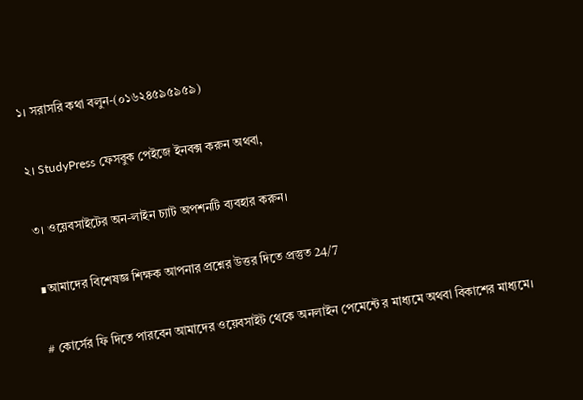১। সরাসরি কথা বলুন-(০১৬২৪৫৯৫৯৫৯)

২। StudyPress ফেসবুক পেইজে ইনবক্স করুন অথবা,

৩। ওয়েবসাইটের অন-লাইন চ্যাট অপশনটি ব্যবহার করুন।

∎আমাদের বিশেষজ্ঞ শিক্ষক আপনার প্রশ্নের উত্তর দিতে প্রস্তুত 24/7

# কোর্সের ফি দিতে পারবেন আমাদের ওয়েবসাইট থেকে অনলাইন পেমেন্টে র মাধ্যমে অথবা বিকাশের মাধ্যমে।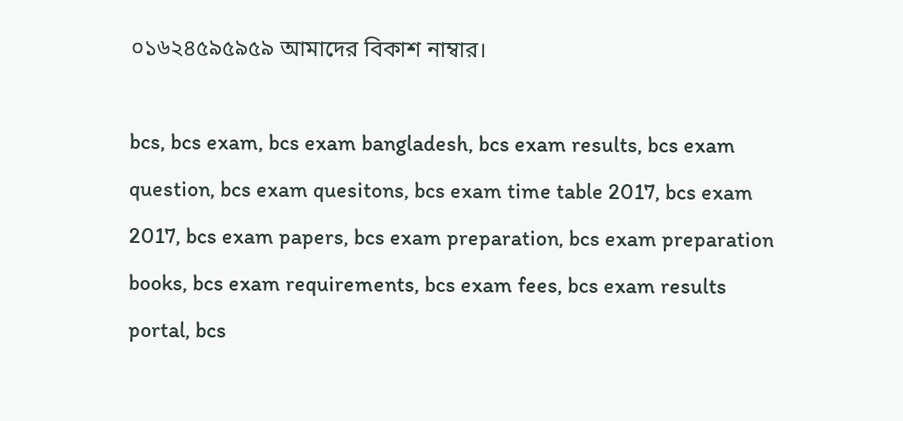০১৬২৪৫৯৫৯৫৯ আমাদের বিকাশ নাম্বার।

bcs, bcs exam, bcs exam bangladesh, bcs exam results, bcs exam question, bcs exam quesitons, bcs exam time table 2017, bcs exam 2017, bcs exam papers, bcs exam preparation, bcs exam preparation books, bcs exam requirements, bcs exam fees, bcs exam results portal, bcs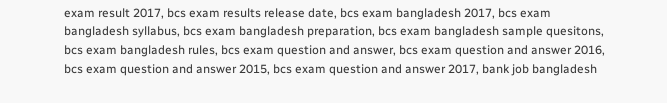exam result 2017, bcs exam results release date, bcs exam bangladesh 2017, bcs exam bangladesh syllabus, bcs exam bangladesh preparation, bcs exam bangladesh sample quesitons, bcs exam bangladesh rules, bcs exam question and answer, bcs exam question and answer 2016, bcs exam question and answer 2015, bcs exam question and answer 2017, bank job bangladesh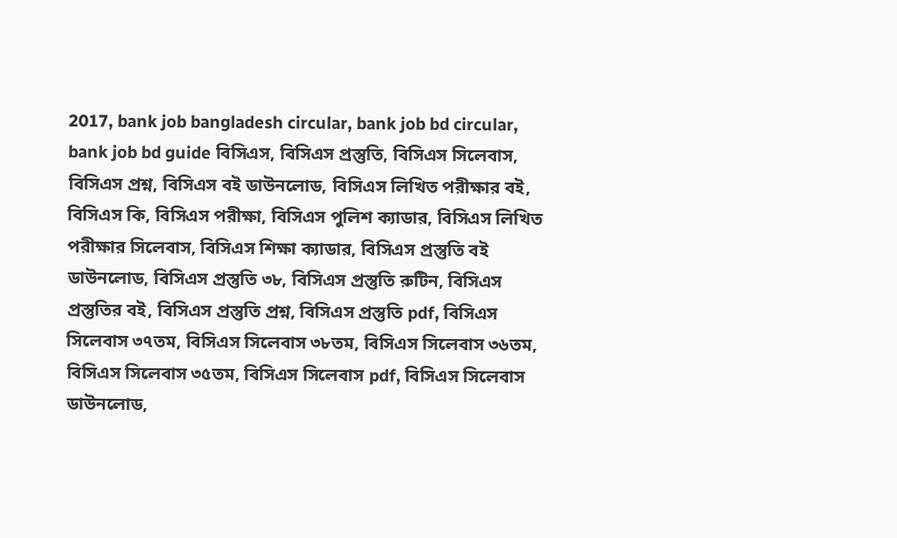2017, bank job bangladesh circular, bank job bd circular, bank job bd guide বিসিএস, বিসিএস প্রস্তুতি, বিসিএস সিলেবাস, বিসিএস প্রশ্ন, বিসিএস বই ডাউনলোড, বিসিএস লিখিত পরীক্ষার বই, বিসিএস কি, বিসিএস পরীক্ষা, বিসিএস পুলিশ ক্যাডার, বিসিএস লিখিত পরীক্ষার সিলেবাস, বিসিএস শিক্ষা ক্যাডার, বিসিএস প্রস্তুতি বই ডাউনলোড, বিসিএস প্রস্তুতি ৩৮, বিসিএস প্রস্তুতি রুটিন, বিসিএস প্রস্তুতির বই, বিসিএস প্রস্তুতি প্রশ্ন, বিসিএস প্রস্তুতি pdf, বিসিএস সিলেবাস ৩৭তম, বিসিএস সিলেবাস ৩৮তম, বিসিএস সিলেবাস ৩৬তম, বিসিএস সিলেবাস ৩৫তম, বিসিএস সিলেবাস pdf, বিসিএস সিলেবাস ডাউনলোড,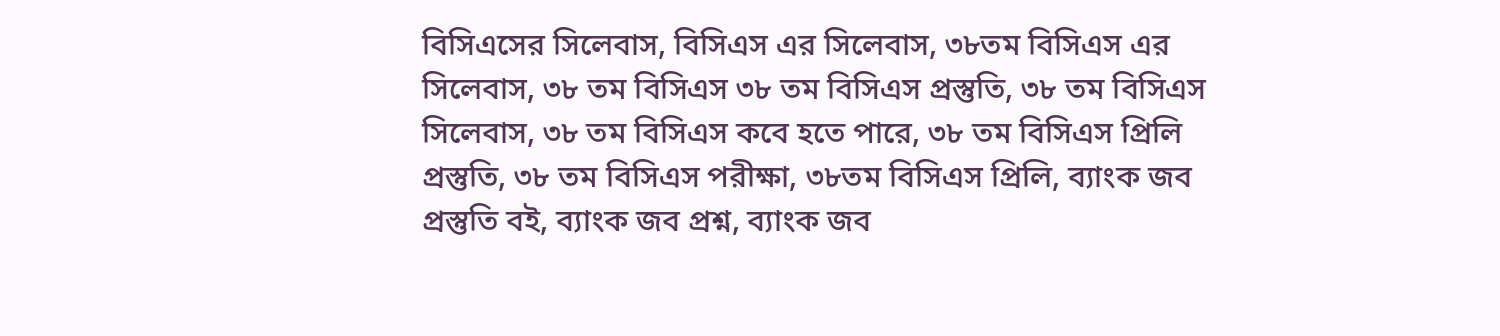বিসিএসের সিলেবাস, বিসিএস এর সিলেবাস, ৩৮তম বিসিএস এর সিলেবাস, ৩৮ তম বিসিএস ৩৮ তম বিসিএস প্রস্তুতি, ৩৮ তম বিসিএস সিলেবাস, ৩৮ তম বিসিএস কবে হতে পারে, ৩৮ তম বিসিএস প্রিলি প্রস্তুতি, ৩৮ তম বিসিএস পরীক্ষা, ৩৮তম বিসিএস প্রিলি, ব্যাংক জব প্রস্তুতি বই, ব্যাংক জব প্রশ্ন, ব্যাংক জব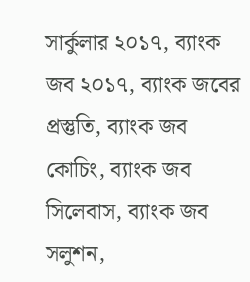সার্কুলার ২০১৭, ব্যাংক জব ২০১৭, ব্যাংক জবের প্রস্তুতি, ব্যাংক জব কোচিং, ব্যাংক জব সিলেবাস, ব্যাংক জব সলুশন,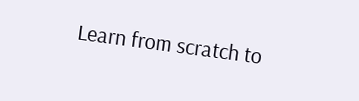Learn from scratch to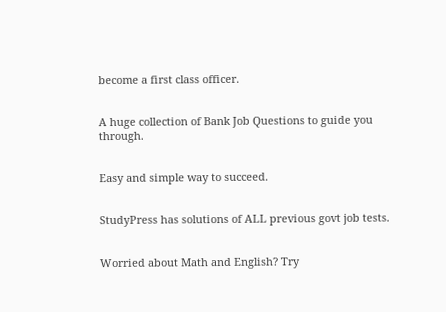become a first class officer.


A huge collection of Bank Job Questions to guide you through.


Easy and simple way to succeed.


StudyPress has solutions of ALL previous govt job tests.


Worried about Math and English? Try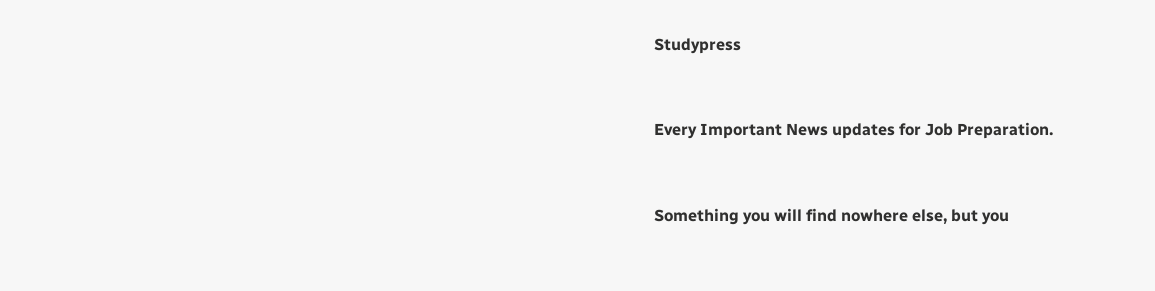Studypress


Every Important News updates for Job Preparation.


Something you will find nowhere else, but you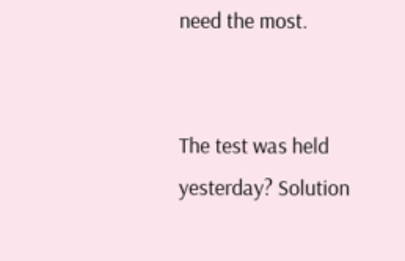need the most.


The test was held yesterday? Solution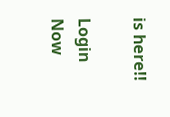is here!!

Login Now